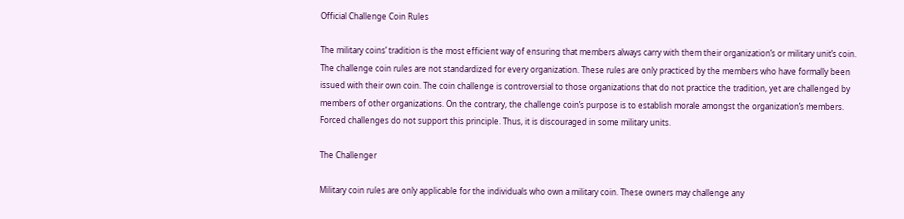Official Challenge Coin Rules

The military coins’ tradition is the most efficient way of ensuring that members always carry with them their organization’s or military unit’s coin. The challenge coin rules are not standardized for every organization. These rules are only practiced by the members who have formally been issued with their own coin. The coin challenge is controversial to those organizations that do not practice the tradition, yet are challenged by members of other organizations. On the contrary, the challenge coin’s purpose is to establish morale amongst the organization’s members. Forced challenges do not support this principle. Thus, it is discouraged in some military units.

The Challenger

Military coin rules are only applicable for the individuals who own a military coin. These owners may challenge any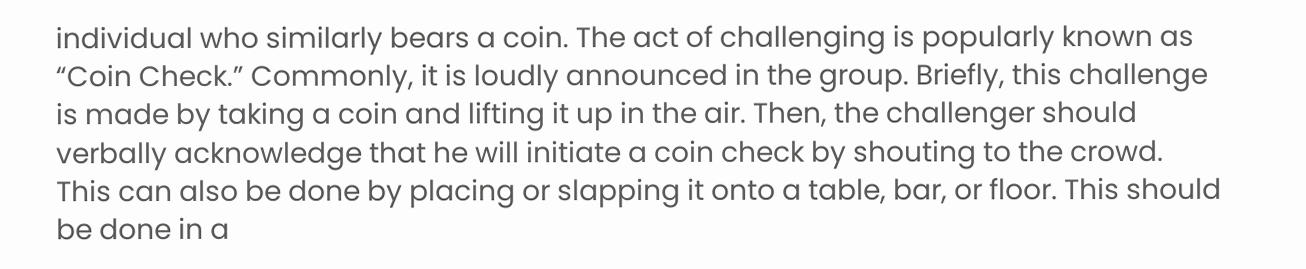individual who similarly bears a coin. The act of challenging is popularly known as “Coin Check.” Commonly, it is loudly announced in the group. Briefly, this challenge is made by taking a coin and lifting it up in the air. Then, the challenger should verbally acknowledge that he will initiate a coin check by shouting to the crowd. This can also be done by placing or slapping it onto a table, bar, or floor. This should be done in a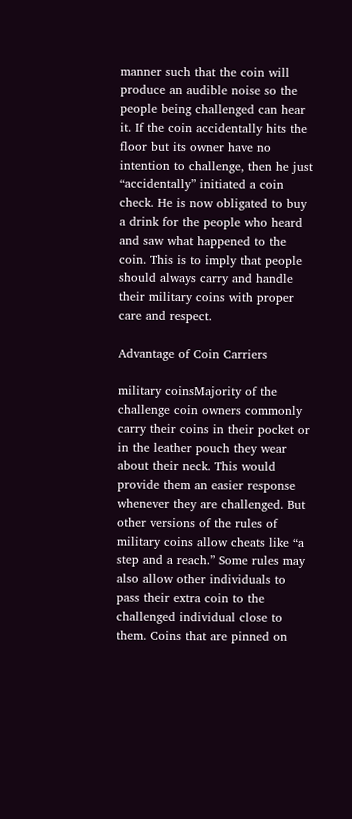manner such that the coin will produce an audible noise so the people being challenged can hear it. If the coin accidentally hits the floor but its owner have no intention to challenge, then he just “accidentally” initiated a coin check. He is now obligated to buy a drink for the people who heard and saw what happened to the coin. This is to imply that people should always carry and handle their military coins with proper care and respect.

Advantage of Coin Carriers

military coinsMajority of the challenge coin owners commonly carry their coins in their pocket or in the leather pouch they wear about their neck. This would provide them an easier response whenever they are challenged. But other versions of the rules of military coins allow cheats like “a step and a reach.” Some rules may also allow other individuals to pass their extra coin to the challenged individual close to them. Coins that are pinned on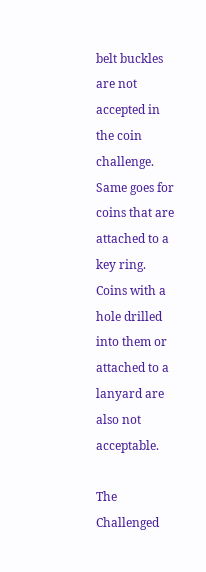belt buckles are not accepted in the coin challenge. Same goes for coins that are attached to a key ring. Coins with a hole drilled into them or attached to a lanyard are also not acceptable.

The Challenged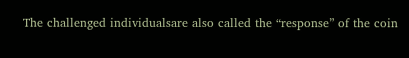The challenged individualsare also called the “response” of the coin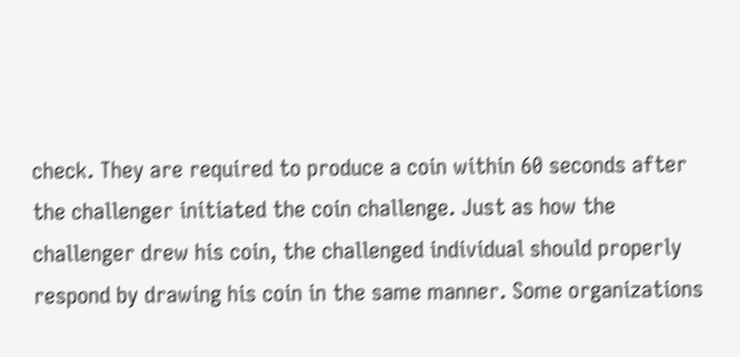check. They are required to produce a coin within 60 seconds after the challenger initiated the coin challenge. Just as how the challenger drew his coin, the challenged individual should properly respond by drawing his coin in the same manner. Some organizations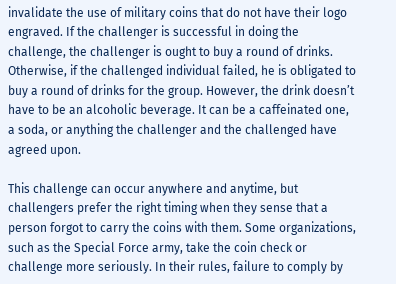invalidate the use of military coins that do not have their logo engraved. If the challenger is successful in doing the challenge, the challenger is ought to buy a round of drinks. Otherwise, if the challenged individual failed, he is obligated to buy a round of drinks for the group. However, the drink doesn’t have to be an alcoholic beverage. It can be a caffeinated one, a soda, or anything the challenger and the challenged have agreed upon.

This challenge can occur anywhere and anytime, but challengers prefer the right timing when they sense that a person forgot to carry the coins with them. Some organizations, such as the Special Force army, take the coin check or challenge more seriously. In their rules, failure to comply by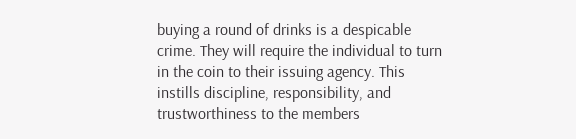buying a round of drinks is a despicable crime. They will require the individual to turn in the coin to their issuing agency. This instills discipline, responsibility, and trustworthiness to the members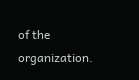of the organization.